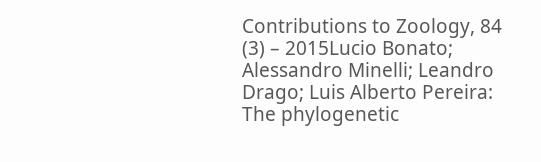Contributions to Zoology, 84 (3) – 2015Lucio Bonato; Alessandro Minelli; Leandro Drago; Luis Alberto Pereira: The phylogenetic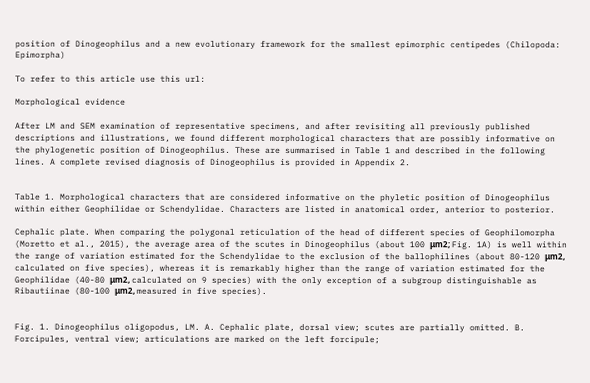position of Dinogeophilus and a new evolutionary framework for the smallest epimorphic centipedes (Chilopoda: Epimorpha)

To refer to this article use this url:

Morphological evidence

After LM and SEM examination of representative specimens, and after revisiting all previously published descriptions and illustrations, we found different morphological characters that are possibly informative on the phylogenetic position of Dinogeophilus. These are summarised in Table 1 and described in the following lines. A complete revised diagnosis of Dinogeophilus is provided in Appendix 2.


Table 1. Morphological characters that are considered informative on the phyletic position of Dinogeophilus within either Geophilidae or Schendylidae. Characters are listed in anatomical order, anterior to posterior.

Cephalic plate. When comparing the polygonal reticulation of the head of different species of Geophilomorpha (Moretto et al., 2015), the average area of the scutes in Dinogeophilus (about 100 μm2; Fig. 1A) is well within the range of variation estimated for the Schendylidae to the exclusion of the ballophilines (about 80-120 μm2, calculated on five species), whereas it is remarkably higher than the range of variation estimated for the Geophilidae (40-80 μm2, calculated on 9 species) with the only exception of a subgroup distinguishable as Ribautiinae (80-100 μm2, measured in five species).


Fig. 1. Dinogeophilus oligopodus, LM. A. Cephalic plate, dorsal view; scutes are partially omitted. B. Forcipules, ventral view; articulations are marked on the left forcipule;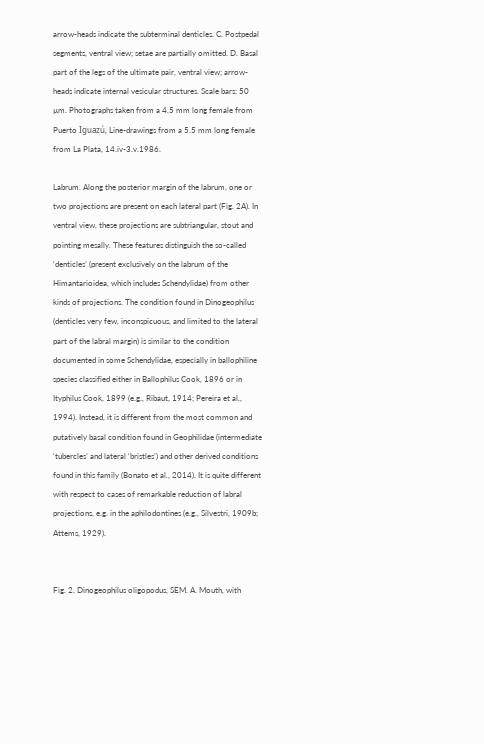arrow-heads indicate the subterminal denticles. C. Postpedal segments, ventral view; setae are partially omitted. D. Basal part of the legs of the ultimate pair, ventral view; arrow-heads indicate internal vesicular structures. Scale bars: 50 µm. Photographs taken from a 4.5 mm long female from Puerto Iguazú, Line-drawings from a 5.5 mm long female from La Plata, 14.iv-3.v.1986.

Labrum. Along the posterior margin of the labrum, one or two projections are present on each lateral part (Fig. 2A). In ventral view, these projections are subtriangular, stout and pointing mesally. These features distinguish the so-called ‘denticles’ (present exclusively on the labrum of the Himantarioidea, which includes Schendylidae) from other kinds of projections. The condition found in Dinogeophilus (denticles very few, inconspicuous, and limited to the lateral part of the labral margin) is similar to the condition documented in some Schendylidae, especially in ballophiline species classified either in Ballophilus Cook, 1896 or in Ityphilus Cook, 1899 (e.g., Ribaut, 1914; Pereira et al., 1994). Instead, it is different from the most common and putatively basal condition found in Geophilidae (intermediate ‘tubercles’ and lateral ‘bristles’) and other derived conditions found in this family (Bonato et al., 2014). It is quite different with respect to cases of remarkable reduction of labral projections, e.g. in the aphilodontines (e.g., Silvestri, 1909b; Attems, 1929).


Fig. 2. Dinogeophilus oligopodus, SEM. A. Mouth, with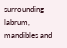surrounding labrum, mandibles and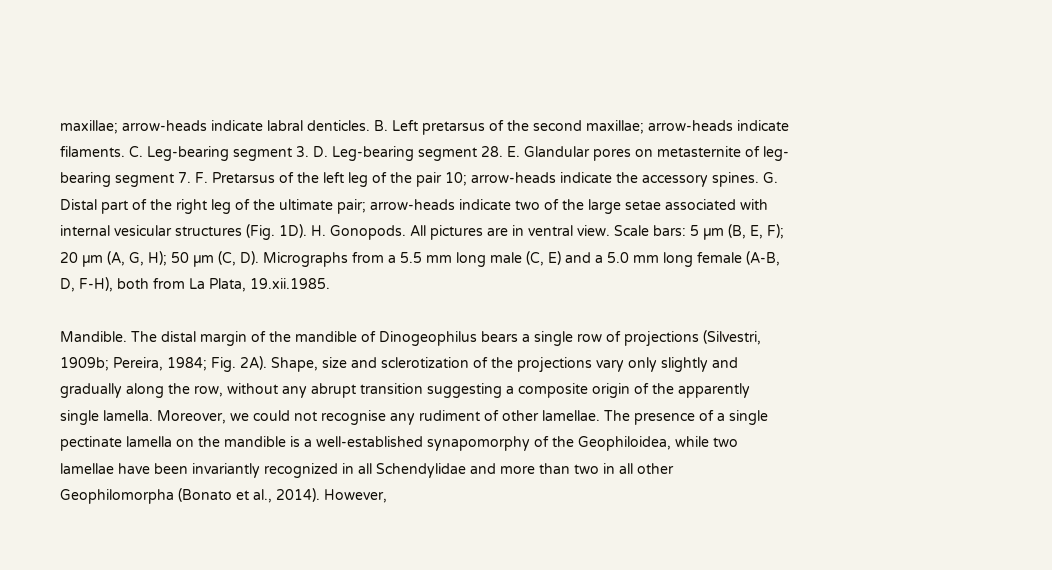maxillae; arrow-heads indicate labral denticles. B. Left pretarsus of the second maxillae; arrow-heads indicate filaments. C. Leg-bearing segment 3. D. Leg-bearing segment 28. E. Glandular pores on metasternite of leg-bearing segment 7. F. Pretarsus of the left leg of the pair 10; arrow-heads indicate the accessory spines. G. Distal part of the right leg of the ultimate pair; arrow-heads indicate two of the large setae associated with internal vesicular structures (Fig. 1D). H. Gonopods. All pictures are in ventral view. Scale bars: 5 µm (B, E, F); 20 µm (A, G, H); 50 µm (C, D). Micrographs from a 5.5 mm long male (C, E) and a 5.0 mm long female (A-B, D, F-H), both from La Plata, 19.xii.1985.

Mandible. The distal margin of the mandible of Dinogeophilus bears a single row of projections (Silvestri, 1909b; Pereira, 1984; Fig. 2A). Shape, size and sclerotization of the projections vary only slightly and gradually along the row, without any abrupt transition suggesting a composite origin of the apparently single lamella. Moreover, we could not recognise any rudiment of other lamellae. The presence of a single pectinate lamella on the mandible is a well-established synapomorphy of the Geophiloidea, while two lamellae have been invariantly recognized in all Schendylidae and more than two in all other Geophilomorpha (Bonato et al., 2014). However,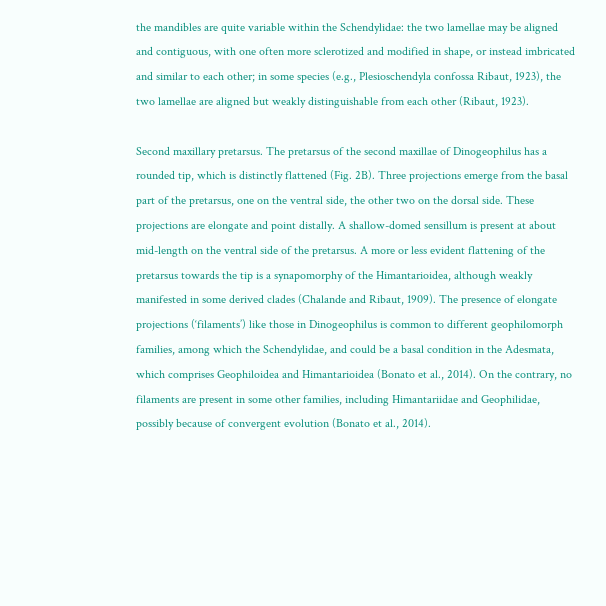the mandibles are quite variable within the Schendylidae: the two lamellae may be aligned and contiguous, with one often more sclerotized and modified in shape, or instead imbricated and similar to each other; in some species (e.g., Plesioschendyla confossa Ribaut, 1923), the two lamellae are aligned but weakly distinguishable from each other (Ribaut, 1923).

Second maxillary pretarsus. The pretarsus of the second maxillae of Dinogeophilus has a rounded tip, which is distinctly flattened (Fig. 2B). Three projections emerge from the basal part of the pretarsus, one on the ventral side, the other two on the dorsal side. These projections are elongate and point distally. A shallow-domed sensillum is present at about mid-length on the ventral side of the pretarsus. A more or less evident flattening of the pretarsus towards the tip is a synapomorphy of the Himantarioidea, although weakly manifested in some derived clades (Chalande and Ribaut, 1909). The presence of elongate projections (‘filaments’) like those in Dinogeophilus is common to different geophilomorph families, among which the Schendylidae, and could be a basal condition in the Adesmata, which comprises Geophiloidea and Himantarioidea (Bonato et al., 2014). On the contrary, no filaments are present in some other families, including Himantariidae and Geophilidae, possibly because of convergent evolution (Bonato et al., 2014).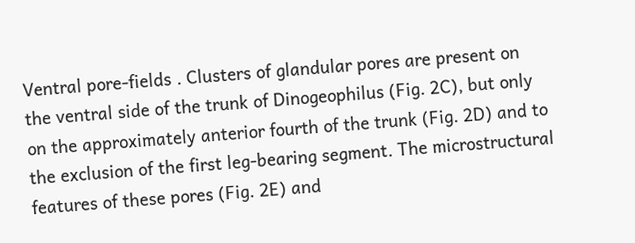Ventral pore-fields . Clusters of glandular pores are present on the ventral side of the trunk of Dinogeophilus (Fig. 2C), but only on the approximately anterior fourth of the trunk (Fig. 2D) and to the exclusion of the first leg-bearing segment. The microstructural features of these pores (Fig. 2E) and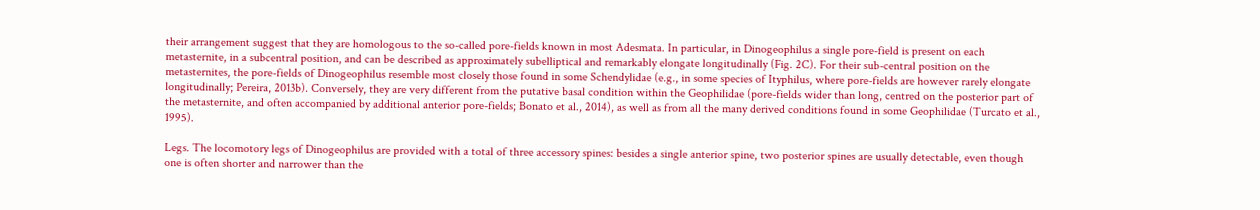their arrangement suggest that they are homologous to the so-called pore-fields known in most Adesmata. In particular, in Dinogeophilus a single pore-field is present on each metasternite, in a subcentral position, and can be described as approximately subelliptical and remarkably elongate longitudinally (Fig. 2C). For their sub-central position on the metasternites, the pore-fields of Dinogeophilus resemble most closely those found in some Schendylidae (e.g., in some species of Ityphilus, where pore-fields are however rarely elongate longitudinally; Pereira, 2013b). Conversely, they are very different from the putative basal condition within the Geophilidae (pore-fields wider than long, centred on the posterior part of the metasternite, and often accompanied by additional anterior pore-fields; Bonato et al., 2014), as well as from all the many derived conditions found in some Geophilidae (Turcato et al., 1995).

Legs. The locomotory legs of Dinogeophilus are provided with a total of three accessory spines: besides a single anterior spine, two posterior spines are usually detectable, even though one is often shorter and narrower than the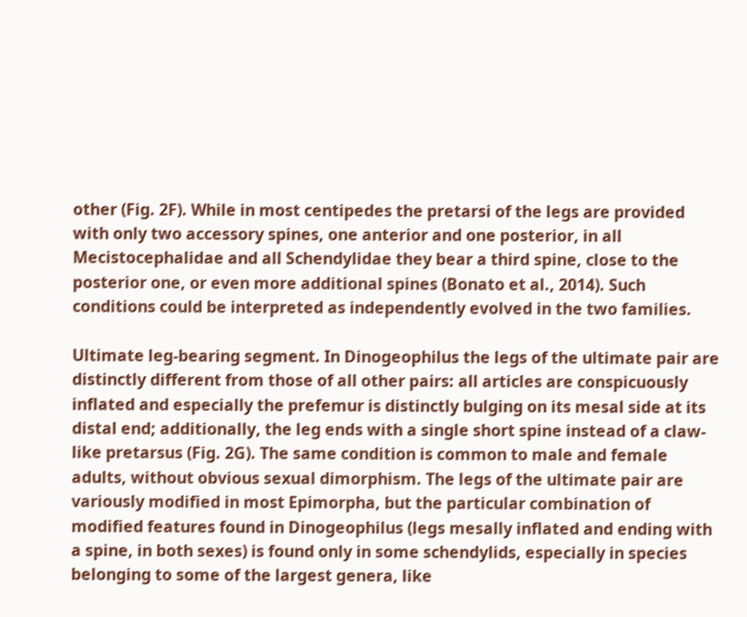other (Fig. 2F). While in most centipedes the pretarsi of the legs are provided with only two accessory spines, one anterior and one posterior, in all Mecistocephalidae and all Schendylidae they bear a third spine, close to the posterior one, or even more additional spines (Bonato et al., 2014). Such conditions could be interpreted as independently evolved in the two families.

Ultimate leg-bearing segment. In Dinogeophilus the legs of the ultimate pair are distinctly different from those of all other pairs: all articles are conspicuously inflated and especially the prefemur is distinctly bulging on its mesal side at its distal end; additionally, the leg ends with a single short spine instead of a claw-like pretarsus (Fig. 2G). The same condition is common to male and female adults, without obvious sexual dimorphism. The legs of the ultimate pair are variously modified in most Epimorpha, but the particular combination of modified features found in Dinogeophilus (legs mesally inflated and ending with a spine, in both sexes) is found only in some schendylids, especially in species belonging to some of the largest genera, like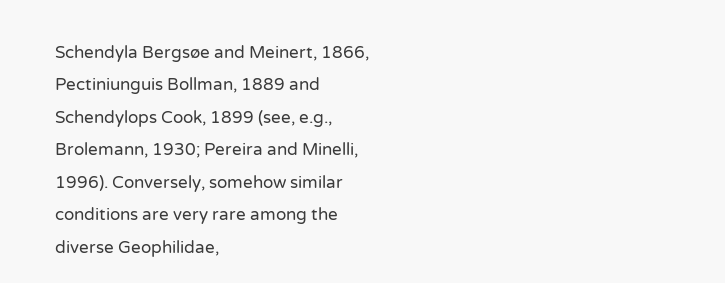Schendyla Bergsøe and Meinert, 1866, Pectiniunguis Bollman, 1889 and Schendylops Cook, 1899 (see, e.g., Brolemann, 1930; Pereira and Minelli, 1996). Conversely, somehow similar conditions are very rare among the diverse Geophilidae,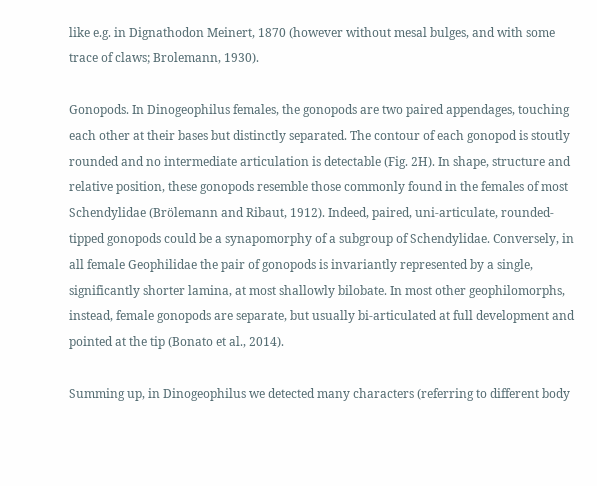like e.g. in Dignathodon Meinert, 1870 (however without mesal bulges, and with some trace of claws; Brolemann, 1930).

Gonopods. In Dinogeophilus females, the gonopods are two paired appendages, touching each other at their bases but distinctly separated. The contour of each gonopod is stoutly rounded and no intermediate articulation is detectable (Fig. 2H). In shape, structure and relative position, these gonopods resemble those commonly found in the females of most Schendylidae (Brölemann and Ribaut, 1912). Indeed, paired, uni-articulate, rounded-tipped gonopods could be a synapomorphy of a subgroup of Schendylidae. Conversely, in all female Geophilidae the pair of gonopods is invariantly represented by a single, significantly shorter lamina, at most shallowly bilobate. In most other geophilomorphs, instead, female gonopods are separate, but usually bi-articulated at full development and pointed at the tip (Bonato et al., 2014).

Summing up, in Dinogeophilus we detected many characters (referring to different body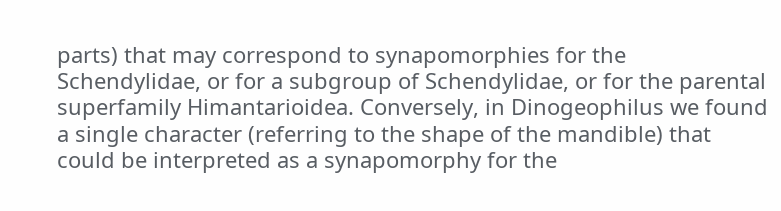parts) that may correspond to synapomorphies for the Schendylidae, or for a subgroup of Schendylidae, or for the parental superfamily Himantarioidea. Conversely, in Dinogeophilus we found a single character (referring to the shape of the mandible) that could be interpreted as a synapomorphy for the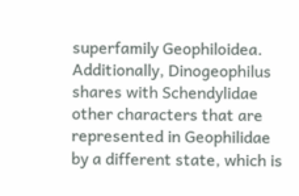superfamily Geophiloidea. Additionally, Dinogeophilus shares with Schendylidae other characters that are represented in Geophilidae by a different state, which is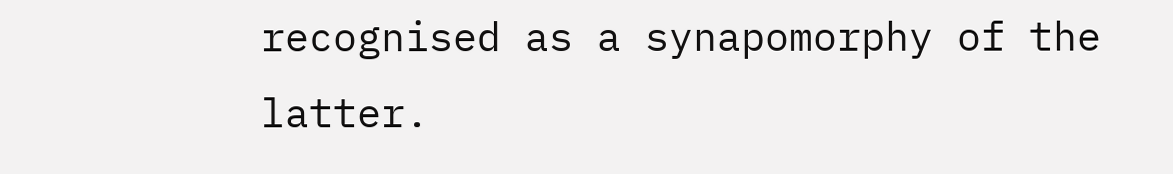recognised as a synapomorphy of the latter.